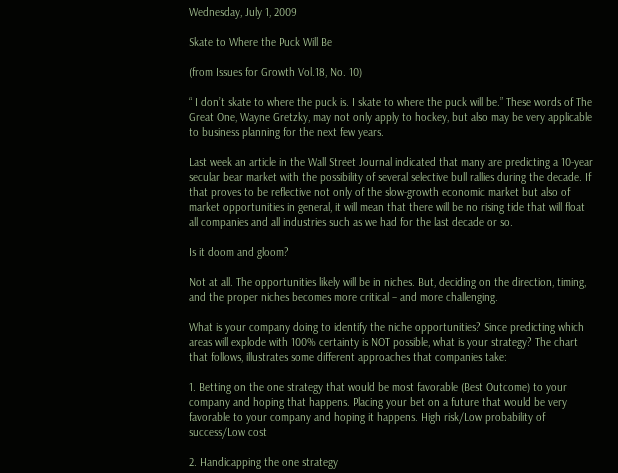Wednesday, July 1, 2009

Skate to Where the Puck Will Be

(from Issues for Growth Vol.18, No. 10)

“ I don’t skate to where the puck is. I skate to where the puck will be.” These words of The Great One, Wayne Gretzky, may not only apply to hockey, but also may be very applicable to business planning for the next few years.

Last week an article in the Wall Street Journal indicated that many are predicting a 10-year secular bear market with the possibility of several selective bull rallies during the decade. If that proves to be reflective not only of the slow-growth economic market but also of market opportunities in general, it will mean that there will be no rising tide that will float all companies and all industries such as we had for the last decade or so.

Is it doom and gloom?

Not at all. The opportunities likely will be in niches. But, deciding on the direction, timing, and the proper niches becomes more critical – and more challenging.

What is your company doing to identify the niche opportunities? Since predicting which areas will explode with 100% certainty is NOT possible, what is your strategy? The chart that follows, illustrates some different approaches that companies take:

1. Betting on the one strategy that would be most favorable (Best Outcome) to your company and hoping that happens. Placing your bet on a future that would be very favorable to your company and hoping it happens. High risk/Low probability of success/Low cost

2. Handicapping the one strategy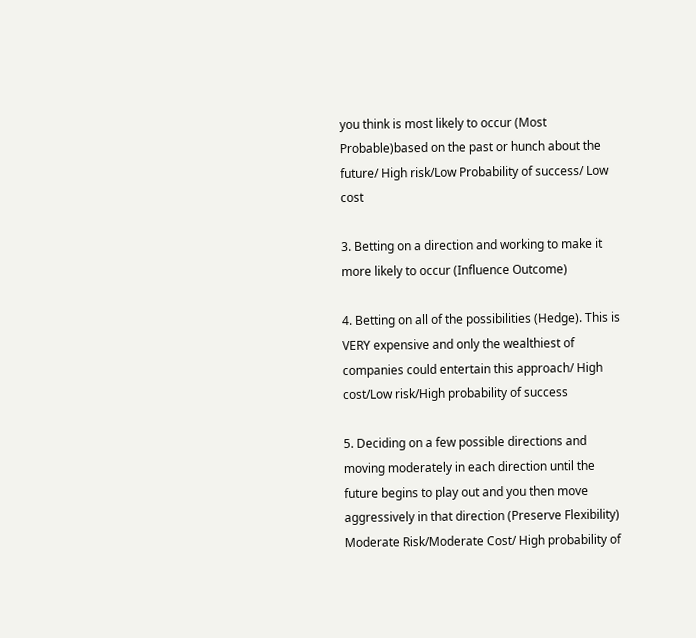you think is most likely to occur (Most Probable)based on the past or hunch about the future/ High risk/Low Probability of success/ Low cost

3. Betting on a direction and working to make it more likely to occur (Influence Outcome)

4. Betting on all of the possibilities (Hedge). This is VERY expensive and only the wealthiest of companies could entertain this approach/ High cost/Low risk/High probability of success

5. Deciding on a few possible directions and moving moderately in each direction until the future begins to play out and you then move aggressively in that direction (Preserve Flexibility) Moderate Risk/Moderate Cost/ High probability of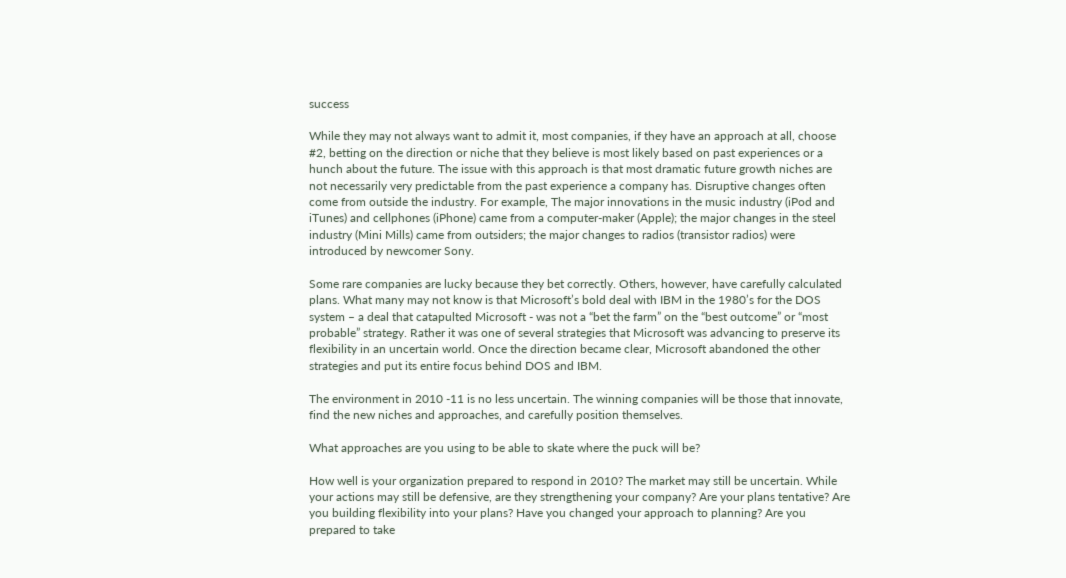success

While they may not always want to admit it, most companies, if they have an approach at all, choose #2, betting on the direction or niche that they believe is most likely based on past experiences or a hunch about the future. The issue with this approach is that most dramatic future growth niches are not necessarily very predictable from the past experience a company has. Disruptive changes often come from outside the industry. For example, The major innovations in the music industry (iPod and iTunes) and cellphones (iPhone) came from a computer-maker (Apple); the major changes in the steel industry (Mini Mills) came from outsiders; the major changes to radios (transistor radios) were introduced by newcomer Sony.

Some rare companies are lucky because they bet correctly. Others, however, have carefully calculated plans. What many may not know is that Microsoft’s bold deal with IBM in the 1980’s for the DOS system – a deal that catapulted Microsoft - was not a “bet the farm” on the “best outcome” or “most probable” strategy. Rather it was one of several strategies that Microsoft was advancing to preserve its flexibility in an uncertain world. Once the direction became clear, Microsoft abandoned the other strategies and put its entire focus behind DOS and IBM.

The environment in 2010 -11 is no less uncertain. The winning companies will be those that innovate, find the new niches and approaches, and carefully position themselves.

What approaches are you using to be able to skate where the puck will be?

How well is your organization prepared to respond in 2010? The market may still be uncertain. While your actions may still be defensive, are they strengthening your company? Are your plans tentative? Are you building flexibility into your plans? Have you changed your approach to planning? Are you prepared to take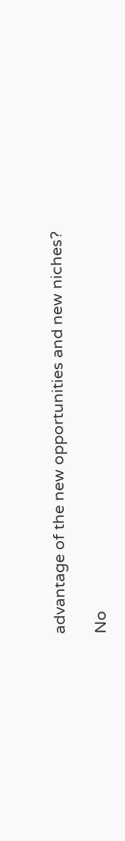advantage of the new opportunities and new niches?

No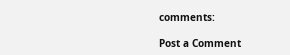comments:

Post a Comment